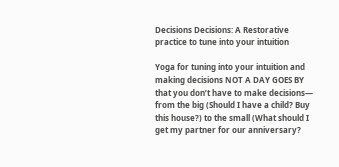Decisions Decisions: A Restorative practice to tune into your intuition

Yoga for tuning into your intuition and making decisions NOT A DAY GOES BY that you don’t have to make decisions— from the big (Should I have a child? Buy this house?) to the small (What should I get my partner for our anniversary?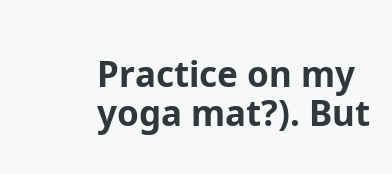Practice on my yoga mat?). But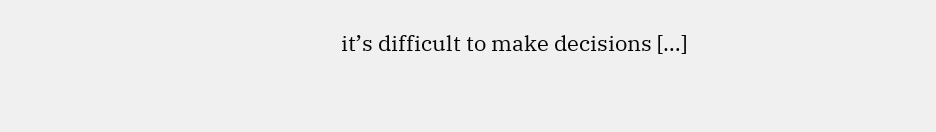it’s difficult to make decisions […]